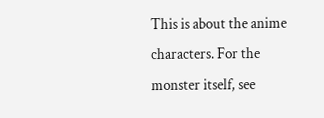This is about the anime characters. For the monster itself, see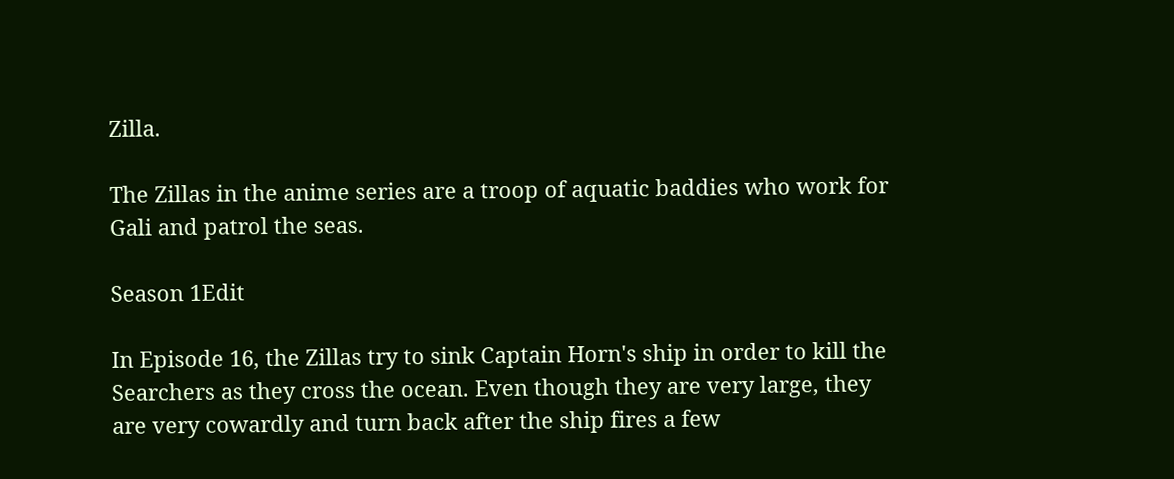Zilla.

The Zillas in the anime series are a troop of aquatic baddies who work for Gali and patrol the seas.

Season 1Edit

In Episode 16, the Zillas try to sink Captain Horn's ship in order to kill the Searchers as they cross the ocean. Even though they are very large, they are very cowardly and turn back after the ship fires a few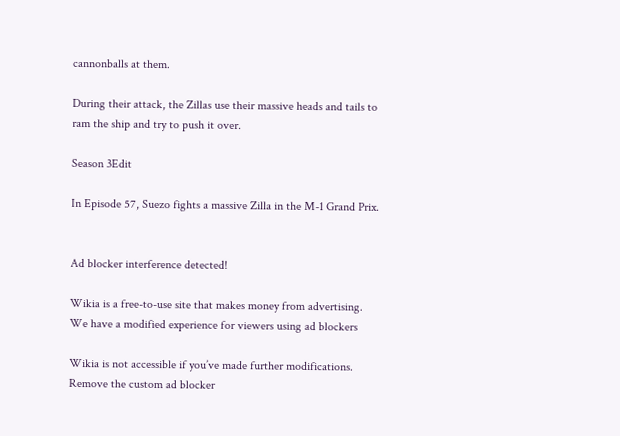cannonballs at them.

During their attack, the Zillas use their massive heads and tails to ram the ship and try to push it over.

Season 3Edit

In Episode 57, Suezo fights a massive Zilla in the M-1 Grand Prix.


Ad blocker interference detected!

Wikia is a free-to-use site that makes money from advertising. We have a modified experience for viewers using ad blockers

Wikia is not accessible if you’ve made further modifications. Remove the custom ad blocker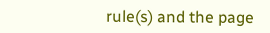rule(s) and the page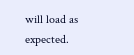will load as expected.